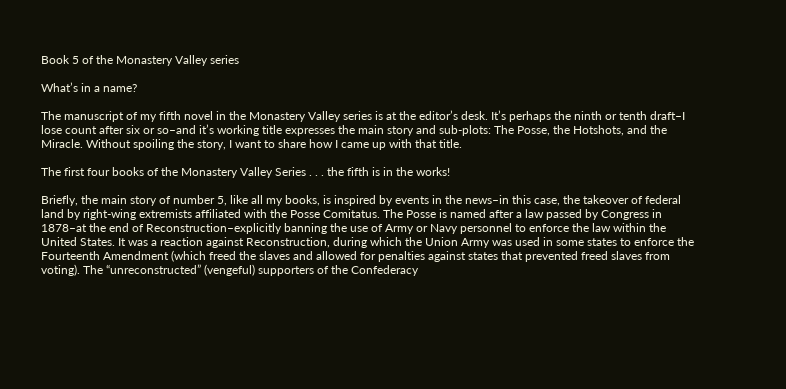Book 5 of the Monastery Valley series

What’s in a name?

The manuscript of my fifth novel in the Monastery Valley series is at the editor’s desk. It’s perhaps the ninth or tenth draft–I lose count after six or so–and it’s working title expresses the main story and sub-plots: The Posse, the Hotshots, and the Miracle. Without spoiling the story, I want to share how I came up with that title.

The first four books of the Monastery Valley Series . . . the fifth is in the works!

Briefly, the main story of number 5, like all my books, is inspired by events in the news–in this case, the takeover of federal land by right-wing extremists affiliated with the Posse Comitatus. The Posse is named after a law passed by Congress in 1878–at the end of Reconstruction–explicitly banning the use of Army or Navy personnel to enforce the law within the United States. It was a reaction against Reconstruction, during which the Union Army was used in some states to enforce the Fourteenth Amendment (which freed the slaves and allowed for penalties against states that prevented freed slaves from voting). The “unreconstructed” (vengeful) supporters of the Confederacy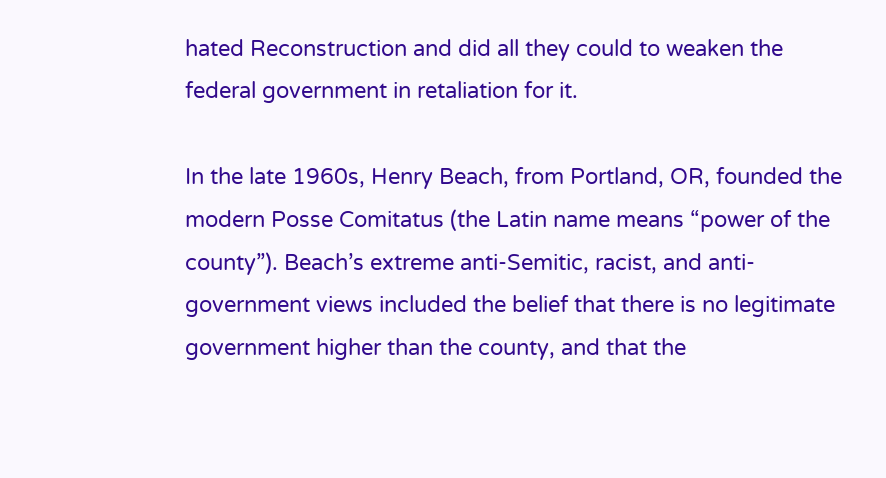hated Reconstruction and did all they could to weaken the federal government in retaliation for it.

In the late 1960s, Henry Beach, from Portland, OR, founded the modern Posse Comitatus (the Latin name means “power of the county”). Beach’s extreme anti-Semitic, racist, and anti-government views included the belief that there is no legitimate government higher than the county, and that the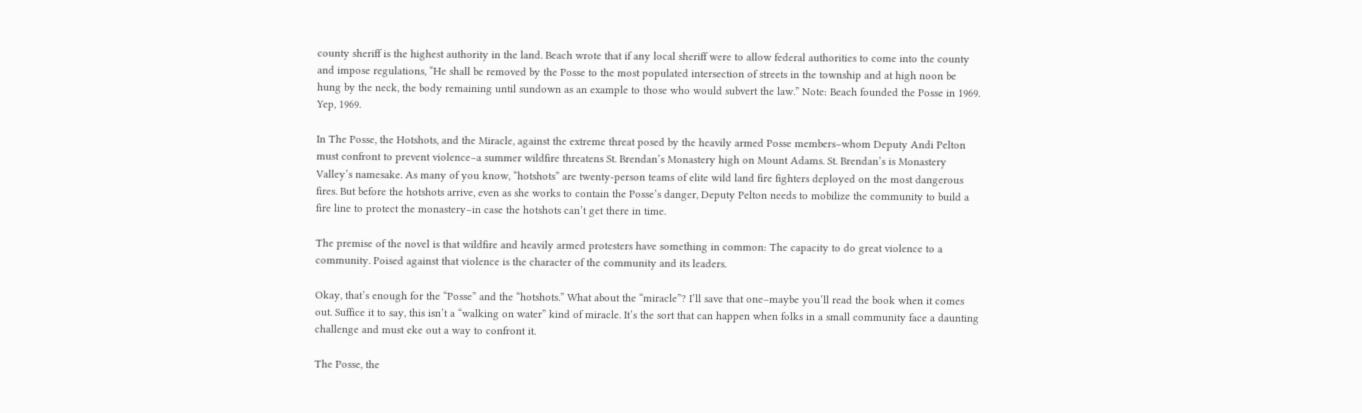county sheriff is the highest authority in the land. Beach wrote that if any local sheriff were to allow federal authorities to come into the county and impose regulations, “He shall be removed by the Posse to the most populated intersection of streets in the township and at high noon be hung by the neck, the body remaining until sundown as an example to those who would subvert the law.” Note: Beach founded the Posse in 1969. Yep, 1969.

In The Posse, the Hotshots, and the Miracle, against the extreme threat posed by the heavily armed Posse members–whom Deputy Andi Pelton must confront to prevent violence–a summer wildfire threatens St. Brendan’s Monastery high on Mount Adams. St. Brendan’s is Monastery Valley’s namesake. As many of you know, “hotshots” are twenty-person teams of elite wild land fire fighters deployed on the most dangerous fires. But before the hotshots arrive, even as she works to contain the Posse’s danger, Deputy Pelton needs to mobilize the community to build a fire line to protect the monastery–in case the hotshots can’t get there in time.

The premise of the novel is that wildfire and heavily armed protesters have something in common: The capacity to do great violence to a community. Poised against that violence is the character of the community and its leaders.

Okay, that’s enough for the “Posse” and the “hotshots.” What about the “miracle”? I’ll save that one–maybe you’ll read the book when it comes out. Suffice it to say, this isn’t a “walking on water” kind of miracle. It’s the sort that can happen when folks in a small community face a daunting challenge and must eke out a way to confront it.

The Posse, the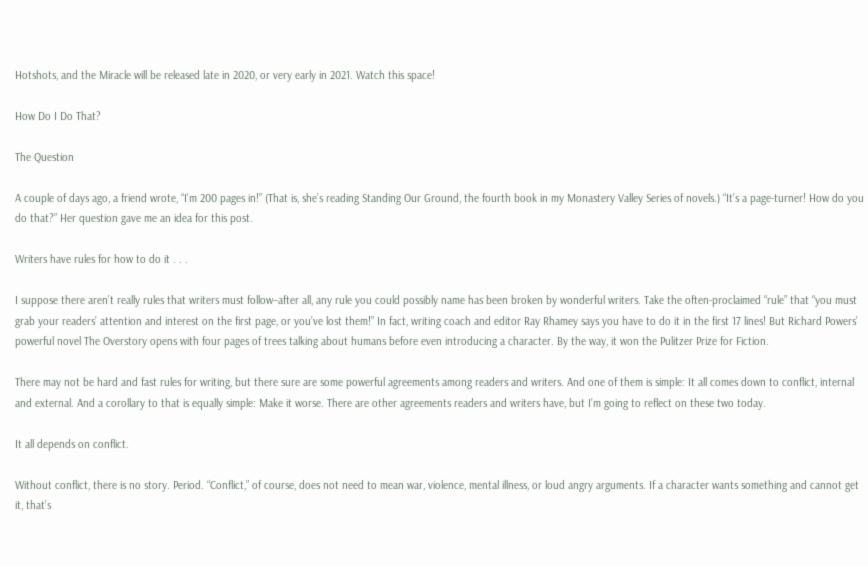Hotshots, and the Miracle will be released late in 2020, or very early in 2021. Watch this space!

How Do I Do That?

The Question

A couple of days ago, a friend wrote, “I’m 200 pages in!” (That is, she’s reading Standing Our Ground, the fourth book in my Monastery Valley Series of novels.) “It’s a page-turner! How do you do that?” Her question gave me an idea for this post.

Writers have rules for how to do it . . .

I suppose there aren’t really rules that writers must follow–after all, any rule you could possibly name has been broken by wonderful writers. Take the often-proclaimed “rule” that “you must grab your readers’ attention and interest on the first page, or you’ve lost them!” In fact, writing coach and editor Ray Rhamey says you have to do it in the first 17 lines! But Richard Powers’ powerful novel The Overstory opens with four pages of trees talking about humans before even introducing a character. By the way, it won the Pulitzer Prize for Fiction.

There may not be hard and fast rules for writing, but there sure are some powerful agreements among readers and writers. And one of them is simple: It all comes down to conflict, internal and external. And a corollary to that is equally simple: Make it worse. There are other agreements readers and writers have, but I’m going to reflect on these two today.

It all depends on conflict.

Without conflict, there is no story. Period. “Conflict,” of course, does not need to mean war, violence, mental illness, or loud angry arguments. If a character wants something and cannot get it, that’s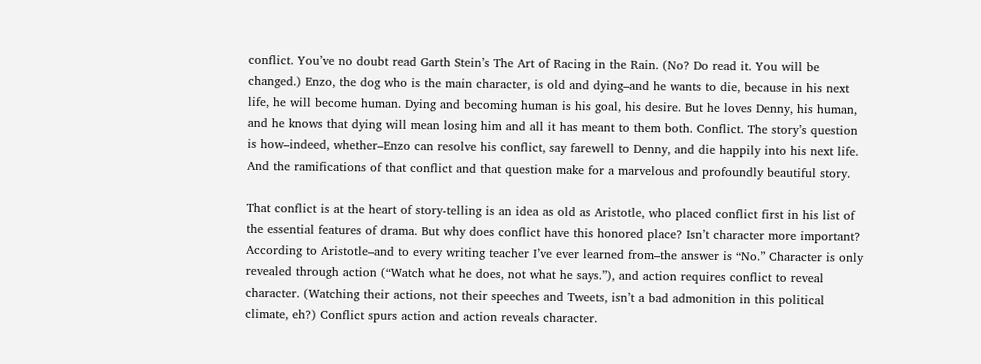conflict. You’ve no doubt read Garth Stein’s The Art of Racing in the Rain. (No? Do read it. You will be changed.) Enzo, the dog who is the main character, is old and dying–and he wants to die, because in his next life, he will become human. Dying and becoming human is his goal, his desire. But he loves Denny, his human, and he knows that dying will mean losing him and all it has meant to them both. Conflict. The story’s question is how–indeed, whether–Enzo can resolve his conflict, say farewell to Denny, and die happily into his next life. And the ramifications of that conflict and that question make for a marvelous and profoundly beautiful story.

That conflict is at the heart of story-telling is an idea as old as Aristotle, who placed conflict first in his list of the essential features of drama. But why does conflict have this honored place? Isn’t character more important? According to Aristotle–and to every writing teacher I’ve ever learned from–the answer is “No.” Character is only revealed through action (“Watch what he does, not what he says.”), and action requires conflict to reveal character. (Watching their actions, not their speeches and Tweets, isn’t a bad admonition in this political climate, eh?) Conflict spurs action and action reveals character.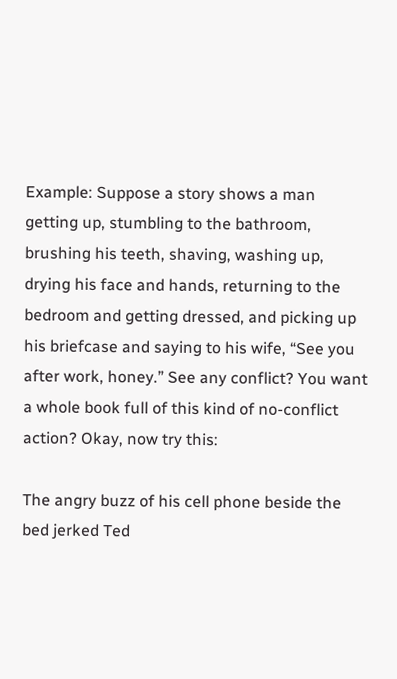Example: Suppose a story shows a man getting up, stumbling to the bathroom, brushing his teeth, shaving, washing up, drying his face and hands, returning to the bedroom and getting dressed, and picking up his briefcase and saying to his wife, “See you after work, honey.” See any conflict? You want a whole book full of this kind of no-conflict action? Okay, now try this:

The angry buzz of his cell phone beside the bed jerked Ted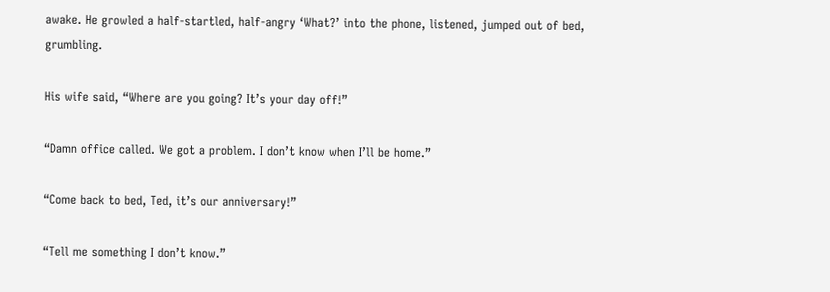awake. He growled a half-startled, half-angry ‘What?’ into the phone, listened, jumped out of bed, grumbling.

His wife said, “Where are you going? It’s your day off!”

“Damn office called. We got a problem. I don’t know when I’ll be home.”

“Come back to bed, Ted, it’s our anniversary!”

“Tell me something I don’t know.”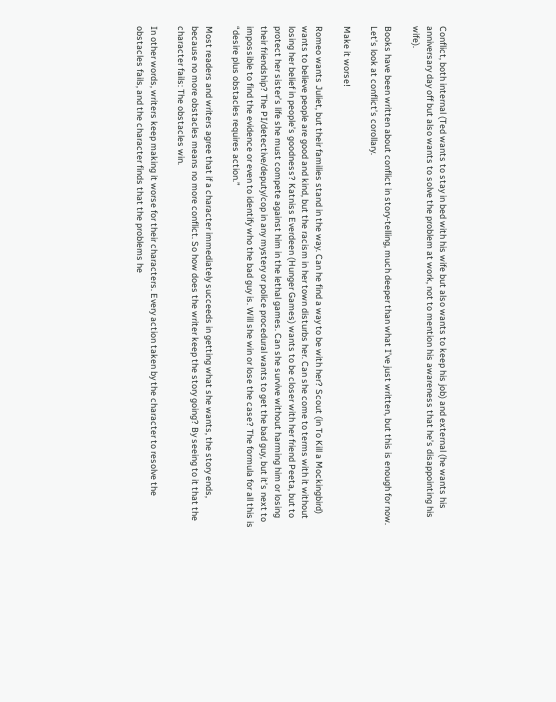Conflict, both internal (Ted wants to stay in bed with his wife but also wants to keep his job) and external (he wants his anniversary day off but also wants to solve the problem at work, not to mention his awareness that he’s disappointing his wife).

Books have been written about conflict in story-telling, much deeper than what I’ve just written, but this is enough for now. Let’s look at conflict’s corollary.

Make it worse!

Romeo wants Juliet, but their families stand in the way. Can he find a way to be with her? Scout (in To Kill a Mockingbird) wants to believe people are good and kind, but the racism in her town disturbs her. Can she come to terms with it without losing her belief in people’s goodness? Katniss Everdeen (Hunger Games) wants to be closer with her friend Peeta, but to protect her sister’s life she must compete against him in the lethal games. Can she survive without harming him or losing their friendship? The PI/detective/deputy/cop in any mystery or police procedural wants to get the bad guy, but it’s next to impossible to find the evidence or even to identify who the bad guy is. Will she win or lose the case? The formula for all this is “desire plus obstacles requires action.”

Most readers and writers agree that if a character immediately succeeds in getting what she wants, the story ends, because no more obstacles means no more conflict. So how does the writer keep the story going? By seeing to it that the character fails: The obstacles win.

In other words, writers keep making it worse for their characters. Every action taken by the character to resolve the obstacles fails, and the character finds that the problems he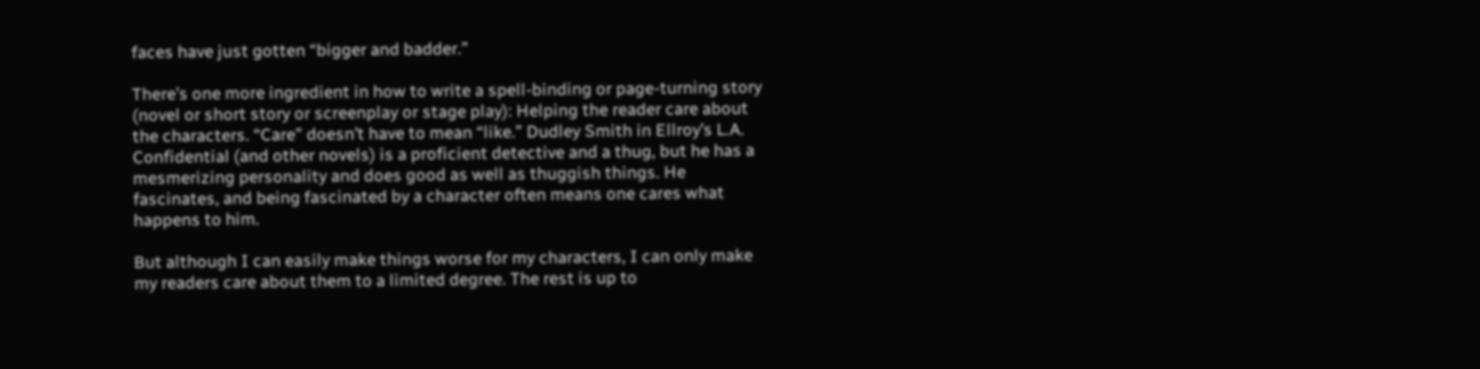faces have just gotten “bigger and badder.”

There’s one more ingredient in how to write a spell-binding or page-turning story (novel or short story or screenplay or stage play): Helping the reader care about the characters. “Care” doesn’t have to mean “like.” Dudley Smith in Ellroy’s L.A. Confidential (and other novels) is a proficient detective and a thug, but he has a mesmerizing personality and does good as well as thuggish things. He fascinates, and being fascinated by a character often means one cares what happens to him.

But although I can easily make things worse for my characters, I can only make my readers care about them to a limited degree. The rest is up to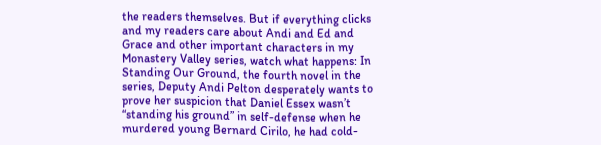the readers themselves. But if everything clicks and my readers care about Andi and Ed and Grace and other important characters in my Monastery Valley series, watch what happens: In Standing Our Ground, the fourth novel in the series, Deputy Andi Pelton desperately wants to prove her suspicion that Daniel Essex wasn’t “standing his ground” in self-defense when he murdered young Bernard Cirilo, he had cold-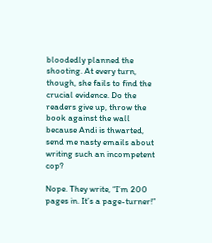bloodedly planned the shooting. At every turn, though, she fails to find the crucial evidence. Do the readers give up, throw the book against the wall because Andi is thwarted, send me nasty emails about writing such an incompetent cop?

Nope. They write, “I’m 200 pages in. It’s a page-turner!”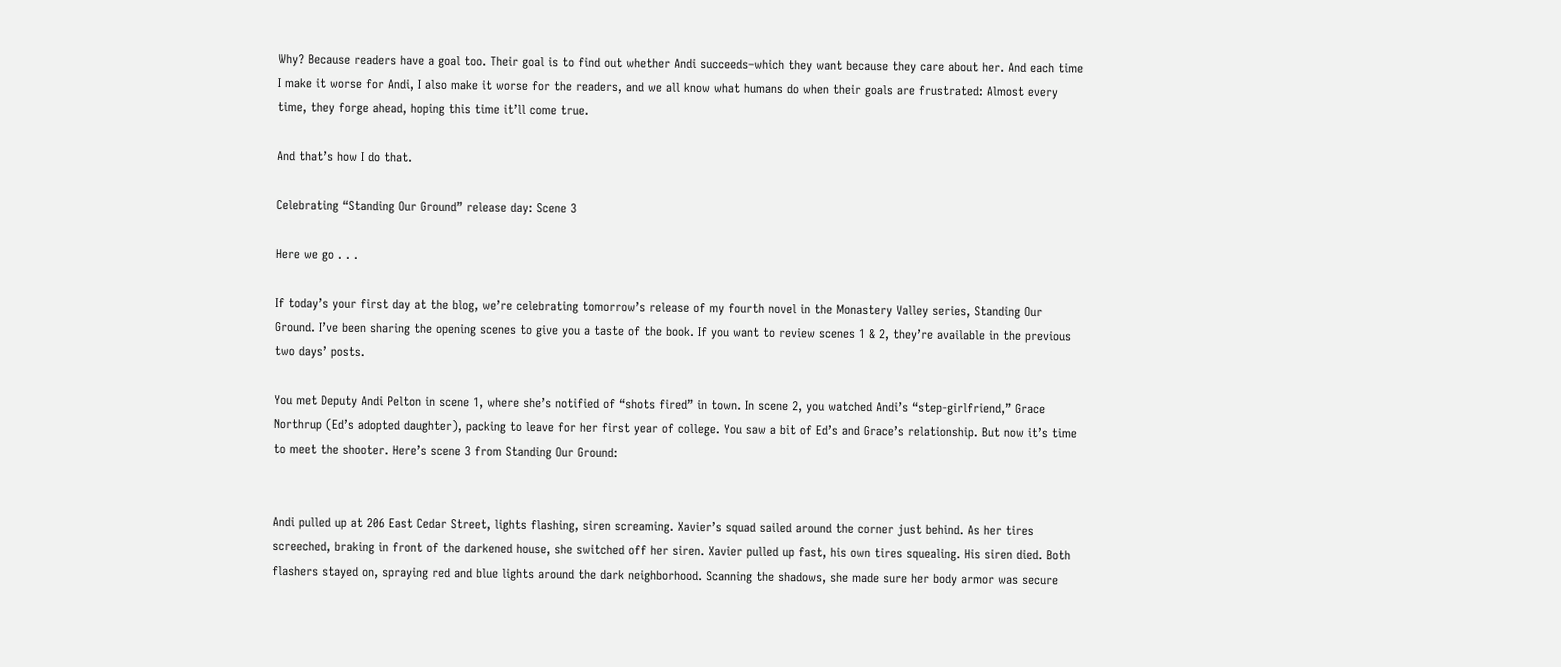Why? Because readers have a goal too. Their goal is to find out whether Andi succeeds–which they want because they care about her. And each time I make it worse for Andi, I also make it worse for the readers, and we all know what humans do when their goals are frustrated: Almost every time, they forge ahead, hoping this time it’ll come true.

And that’s how I do that.

Celebrating “Standing Our Ground” release day: Scene 3

Here we go . . .

If today’s your first day at the blog, we’re celebrating tomorrow’s release of my fourth novel in the Monastery Valley series, Standing Our Ground. I’ve been sharing the opening scenes to give you a taste of the book. If you want to review scenes 1 & 2, they’re available in the previous two days’ posts.

You met Deputy Andi Pelton in scene 1, where she’s notified of “shots fired” in town. In scene 2, you watched Andi’s “step-girlfriend,” Grace Northrup (Ed’s adopted daughter), packing to leave for her first year of college. You saw a bit of Ed’s and Grace’s relationship. But now it’s time to meet the shooter. Here’s scene 3 from Standing Our Ground:


Andi pulled up at 206 East Cedar Street, lights flashing, siren screaming. Xavier’s squad sailed around the corner just behind. As her tires screeched, braking in front of the darkened house, she switched off her siren. Xavier pulled up fast, his own tires squealing. His siren died. Both flashers stayed on, spraying red and blue lights around the dark neighborhood. Scanning the shadows, she made sure her body armor was secure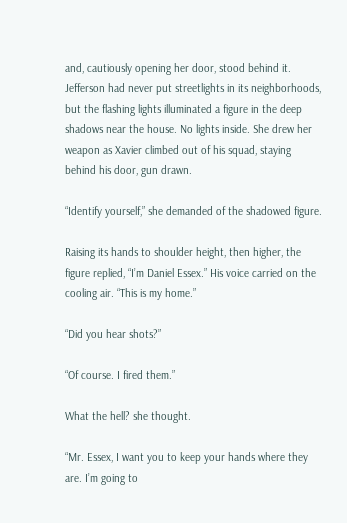and, cautiously opening her door, stood behind it. Jefferson had never put streetlights in its neighborhoods, but the flashing lights illuminated a figure in the deep shadows near the house. No lights inside. She drew her weapon as Xavier climbed out of his squad, staying behind his door, gun drawn.

“Identify yourself,” she demanded of the shadowed figure.

Raising its hands to shoulder height, then higher, the figure replied, “I’m Daniel Essex.” His voice carried on the cooling air. “This is my home.”

“Did you hear shots?”

“Of course. I fired them.”

What the hell? she thought.

“Mr. Essex, I want you to keep your hands where they are. I’m going to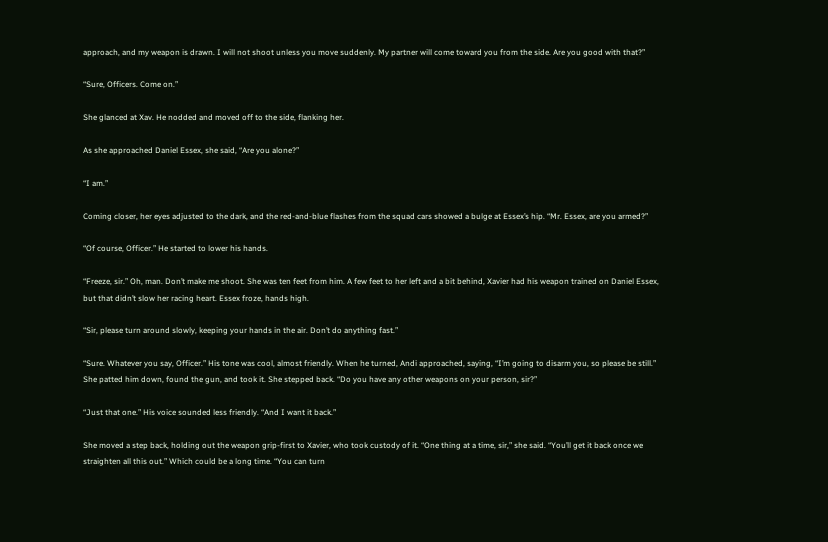approach, and my weapon is drawn. I will not shoot unless you move suddenly. My partner will come toward you from the side. Are you good with that?”

“Sure, Officers. Come on.”

She glanced at Xav. He nodded and moved off to the side, flanking her.

As she approached Daniel Essex, she said, “Are you alone?”

“I am.”

Coming closer, her eyes adjusted to the dark, and the red-and-blue flashes from the squad cars showed a bulge at Essex’s hip. “Mr. Essex, are you armed?”

“Of course, Officer.” He started to lower his hands.

“Freeze, sir.” Oh, man. Don’t make me shoot. She was ten feet from him. A few feet to her left and a bit behind, Xavier had his weapon trained on Daniel Essex, but that didn’t slow her racing heart. Essex froze, hands high.

“Sir, please turn around slowly, keeping your hands in the air. Don’t do anything fast.”

“Sure. Whatever you say, Officer.” His tone was cool, almost friendly. When he turned, Andi approached, saying, “I’m going to disarm you, so please be still.” She patted him down, found the gun, and took it. She stepped back. “Do you have any other weapons on your person, sir?”

“Just that one.” His voice sounded less friendly. “And I want it back.”

She moved a step back, holding out the weapon grip-first to Xavier, who took custody of it. “One thing at a time, sir,” she said. “You’ll get it back once we straighten all this out.” Which could be a long time. “You can turn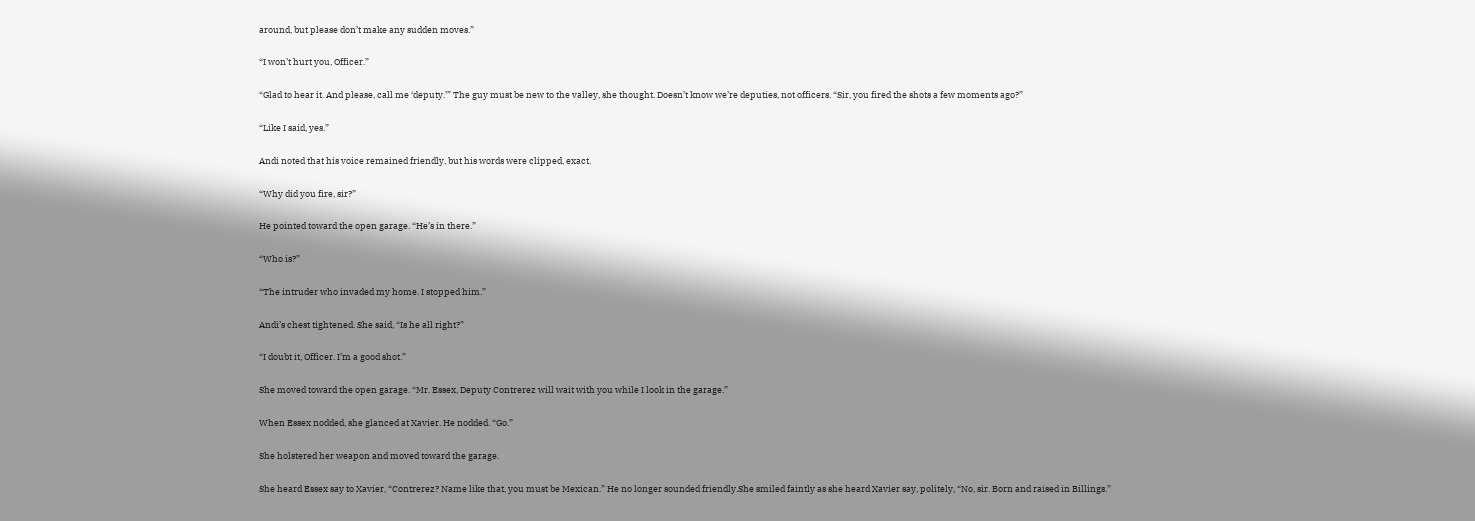around, but please don’t make any sudden moves.”

“I won’t hurt you, Officer.”

“Glad to hear it. And please, call me ‘deputy.’” The guy must be new to the valley, she thought. Doesn’t know we’re deputies, not officers. “Sir, you fired the shots a few moments ago?”

“Like I said, yes.”

Andi noted that his voice remained friendly, but his words were clipped, exact.

“Why did you fire, sir?”

He pointed toward the open garage. “He’s in there.”

“Who is?”

“The intruder who invaded my home. I stopped him.”

Andi’s chest tightened. She said, “Is he all right?”

“I doubt it, Officer. I’m a good shot.”

She moved toward the open garage. “Mr. Essex, Deputy Contrerez will wait with you while I look in the garage.”

When Essex nodded, she glanced at Xavier. He nodded. “Go.”

She holstered her weapon and moved toward the garage.

She heard Essex say to Xavier, “Contrerez? Name like that, you must be Mexican.” He no longer sounded friendly.She smiled faintly as she heard Xavier say, politely, “No, sir. Born and raised in Billings.”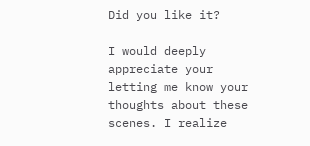Did you like it?

I would deeply appreciate your letting me know your thoughts about these scenes. I realize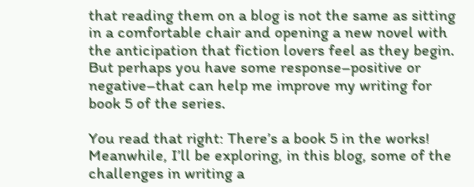that reading them on a blog is not the same as sitting in a comfortable chair and opening a new novel with the anticipation that fiction lovers feel as they begin. But perhaps you have some response–positive or negative–that can help me improve my writing for book 5 of the series.

You read that right: There’s a book 5 in the works! Meanwhile, I’ll be exploring, in this blog, some of the challenges in writing a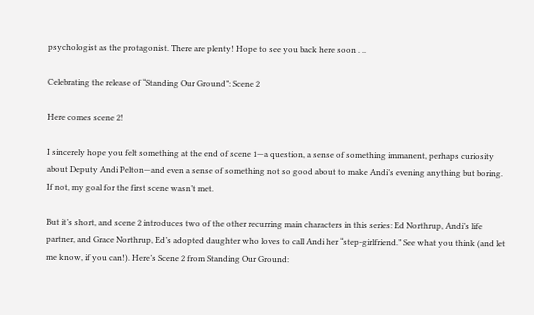psychologist as the protagonist. There are plenty! Hope to see you back here soon . ..

Celebrating the release of “Standing Our Ground”: Scene 2

Here comes scene 2!

I sincerely hope you felt something at the end of scene 1—a question, a sense of something immanent, perhaps curiosity about Deputy Andi Pelton—and even a sense of something not so good about to make Andi’s evening anything but boring. If not, my goal for the first scene wasn’t met.

But it’s short, and scene 2 introduces two of the other recurring main characters in this series: Ed Northrup, Andi’s life partner, and Grace Northrup, Ed’s adopted daughter who loves to call Andi her “step-girlfriend.” See what you think (and let me know, if you can!). Here’s Scene 2 from Standing Our Ground: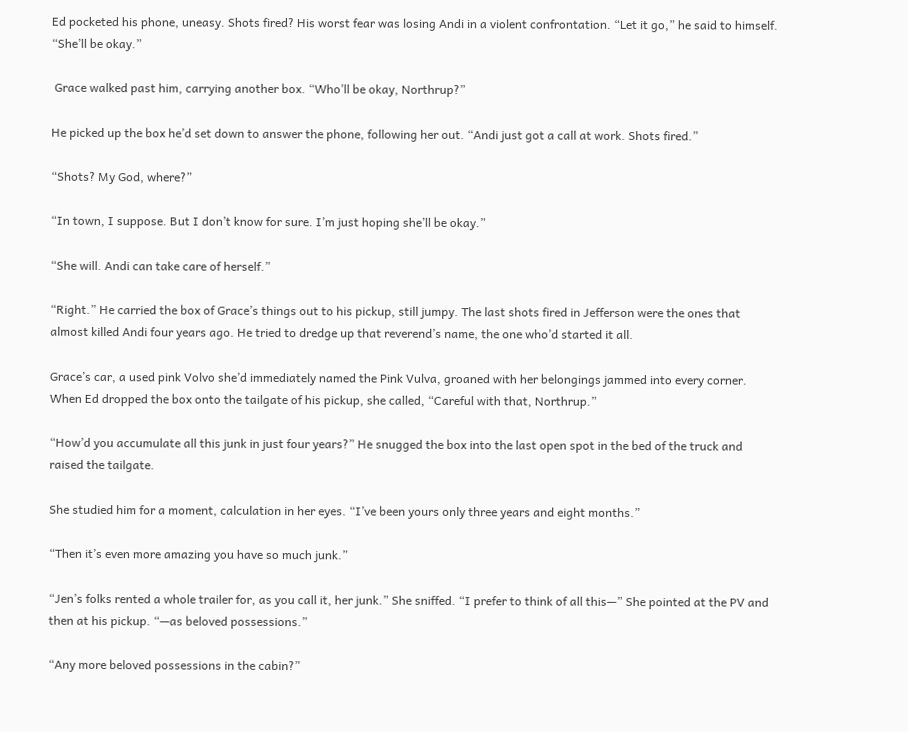Ed pocketed his phone, uneasy. Shots fired? His worst fear was losing Andi in a violent confrontation. “Let it go,” he said to himself. “She’ll be okay.”

 Grace walked past him, carrying another box. “Who’ll be okay, Northrup?”

He picked up the box he’d set down to answer the phone, following her out. “Andi just got a call at work. Shots fired.”

“Shots? My God, where?”

“In town, I suppose. But I don’t know for sure. I’m just hoping she’ll be okay.”

“She will. Andi can take care of herself.”

“Right.” He carried the box of Grace’s things out to his pickup, still jumpy. The last shots fired in Jefferson were the ones that almost killed Andi four years ago. He tried to dredge up that reverend’s name, the one who’d started it all.

Grace’s car, a used pink Volvo she’d immediately named the Pink Vulva, groaned with her belongings jammed into every corner. When Ed dropped the box onto the tailgate of his pickup, she called, “Careful with that, Northrup.”

“How’d you accumulate all this junk in just four years?” He snugged the box into the last open spot in the bed of the truck and raised the tailgate.

She studied him for a moment, calculation in her eyes. “I’ve been yours only three years and eight months.”

“Then it’s even more amazing you have so much junk.”

“Jen’s folks rented a whole trailer for, as you call it, her junk.” She sniffed. “I prefer to think of all this—” She pointed at the PV and then at his pickup. “—as beloved possessions.”

“Any more beloved possessions in the cabin?”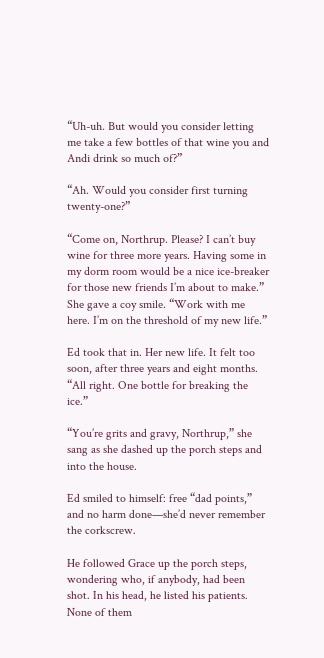“Uh-uh. But would you consider letting me take a few bottles of that wine you and Andi drink so much of?”

“Ah. Would you consider first turning twenty-one?”

“Come on, Northrup. Please? I can’t buy wine for three more years. Having some in my dorm room would be a nice ice-breaker for those new friends I’m about to make.” She gave a coy smile. “Work with me here. I’m on the threshold of my new life.”

Ed took that in. Her new life. It felt too soon, after three years and eight months. “All right. One bottle for breaking the ice.”

“You’re grits and gravy, Northrup,” she sang as she dashed up the porch steps and into the house.

Ed smiled to himself: free “dad points,” and no harm done—she’d never remember the corkscrew.

He followed Grace up the porch steps, wondering who, if anybody, had been shot. In his head, he listed his patients. None of them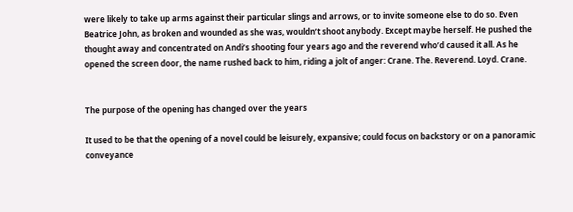were likely to take up arms against their particular slings and arrows, or to invite someone else to do so. Even Beatrice John, as broken and wounded as she was, wouldn’t shoot anybody. Except maybe herself. He pushed the thought away and concentrated on Andi’s shooting four years ago and the reverend who’d caused it all. As he opened the screen door, the name rushed back to him, riding a jolt of anger: Crane. The. Reverend. Loyd. Crane.


The purpose of the opening has changed over the years

It used to be that the opening of a novel could be leisurely, expansive; could focus on backstory or on a panoramic conveyance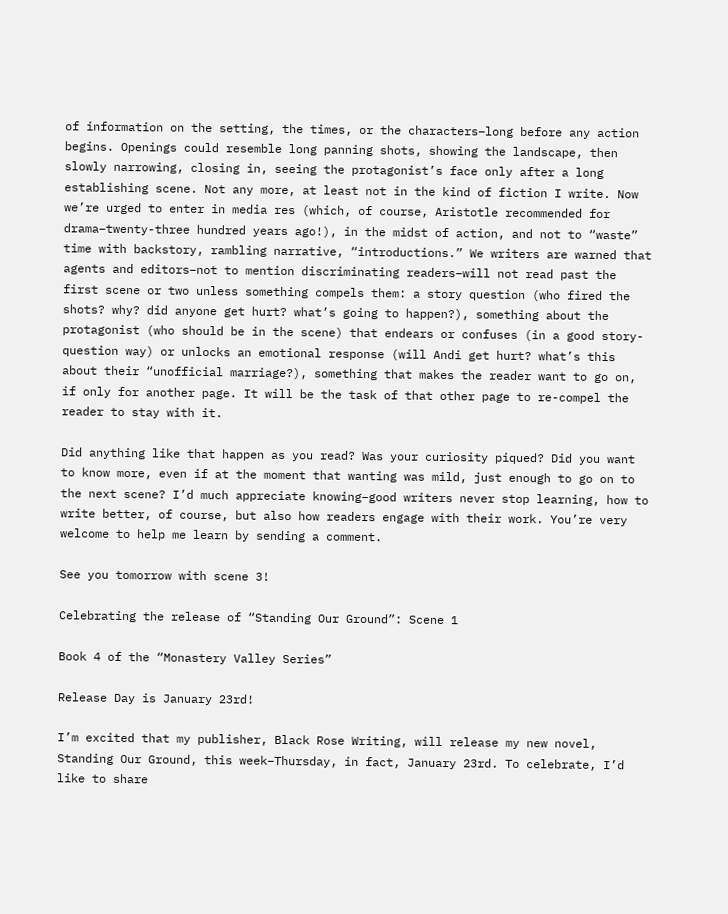of information on the setting, the times, or the characters–long before any action begins. Openings could resemble long panning shots, showing the landscape, then slowly narrowing, closing in, seeing the protagonist’s face only after a long establishing scene. Not any more, at least not in the kind of fiction I write. Now we’re urged to enter in media res (which, of course, Aristotle recommended for drama–twenty-three hundred years ago!), in the midst of action, and not to “waste” time with backstory, rambling narrative, “introductions.” We writers are warned that agents and editors–not to mention discriminating readers–will not read past the first scene or two unless something compels them: a story question (who fired the shots? why? did anyone get hurt? what’s going to happen?), something about the protagonist (who should be in the scene) that endears or confuses (in a good story-question way) or unlocks an emotional response (will Andi get hurt? what’s this about their “unofficial marriage?), something that makes the reader want to go on, if only for another page. It will be the task of that other page to re-compel the reader to stay with it.

Did anything like that happen as you read? Was your curiosity piqued? Did you want to know more, even if at the moment that wanting was mild, just enough to go on to the next scene? I’d much appreciate knowing–good writers never stop learning, how to write better, of course, but also how readers engage with their work. You’re very welcome to help me learn by sending a comment.

See you tomorrow with scene 3!

Celebrating the release of “Standing Our Ground”: Scene 1

Book 4 of the “Monastery Valley Series”

Release Day is January 23rd!

I’m excited that my publisher, Black Rose Writing, will release my new novel, Standing Our Ground, this week–Thursday, in fact, January 23rd. To celebrate, I’d like to share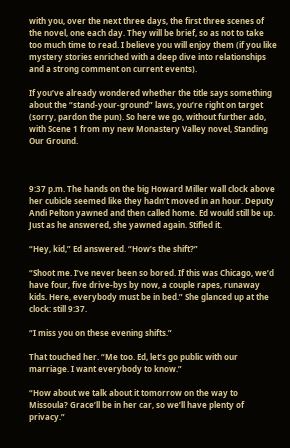with you, over the next three days, the first three scenes of the novel, one each day. They will be brief, so as not to take too much time to read. I believe you will enjoy them (if you like mystery stories enriched with a deep dive into relationships and a strong comment on current events).

If you’ve already wondered whether the title says something about the “stand-your-ground” laws, you’re right on target (sorry, pardon the pun). So here we go, without further ado, with Scene 1 from my new Monastery Valley novel, Standing Our Ground.



9:37 p.m. The hands on the big Howard Miller wall clock above her cubicle seemed like they hadn’t moved in an hour. Deputy Andi Pelton yawned and then called home. Ed would still be up. Just as he answered, she yawned again. Stifled it.

“Hey, kid,” Ed answered. “How’s the shift?”

“Shoot me. I’ve never been so bored. If this was Chicago, we’d have four, five drive-bys by now, a couple rapes, runaway kids. Here, everybody must be in bed.” She glanced up at the clock: still 9:37.

“I miss you on these evening shifts.”

That touched her. “Me too. Ed, let’s go public with our marriage. I want everybody to know.”

“How about we talk about it tomorrow on the way to Missoula? Grace’ll be in her car, so we’ll have plenty of privacy.”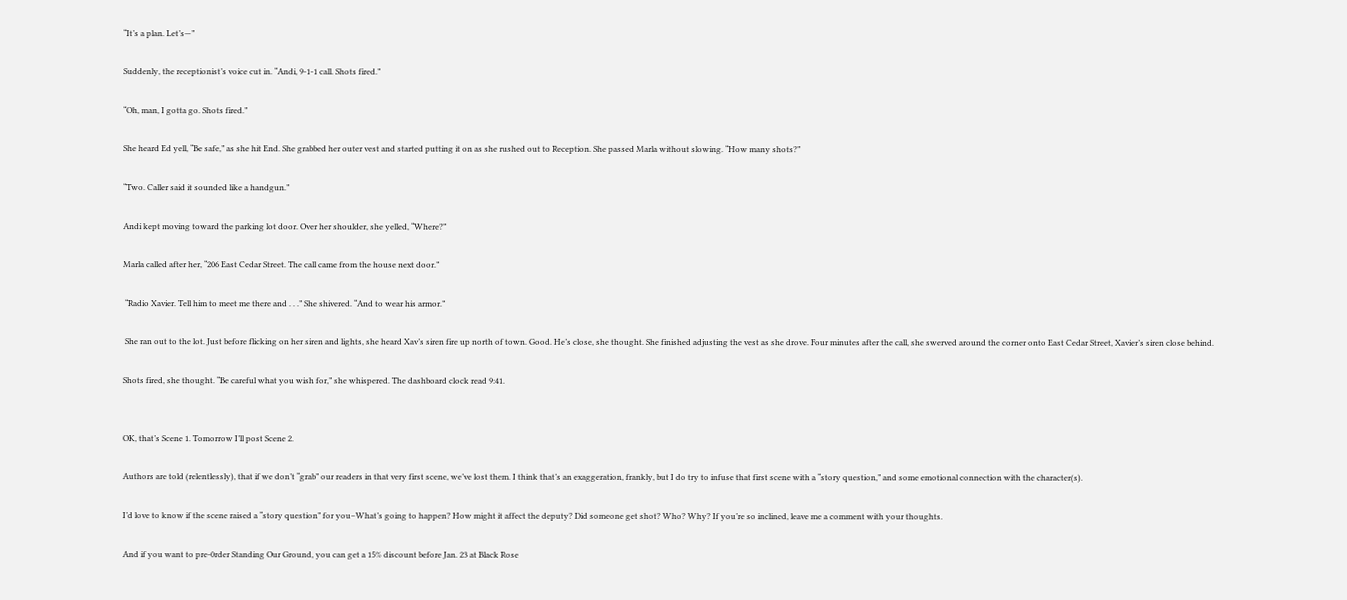“It’s a plan. Let’s—”

Suddenly, the receptionist’s voice cut in. “Andi, 9-1-1 call. Shots fired.”

“Oh, man, I gotta go. Shots fired.”

She heard Ed yell, “Be safe,” as she hit End. She grabbed her outer vest and started putting it on as she rushed out to Reception. She passed Marla without slowing. “How many shots?”

“Two. Caller said it sounded like a handgun.”

Andi kept moving toward the parking lot door. Over her shoulder, she yelled, “Where?”

Marla called after her, “206 East Cedar Street. The call came from the house next door.”

 “Radio Xavier. Tell him to meet me there and . . .” She shivered. “And to wear his armor.”

 She ran out to the lot. Just before flicking on her siren and lights, she heard Xav’s siren fire up north of town. Good. He’s close, she thought. She finished adjusting the vest as she drove. Four minutes after the call, she swerved around the corner onto East Cedar Street, Xavier’s siren close behind.

Shots fired, she thought. “Be careful what you wish for,” she whispered. The dashboard clock read 9:41.


OK, that’s Scene 1. Tomorrow I’ll post Scene 2.

Authors are told (relentlessly), that if we don’t “grab” our readers in that very first scene, we’ve lost them. I think that’s an exaggeration, frankly, but I do try to infuse that first scene with a “story question,” and some emotional connection with the character(s).

I’d love to know if the scene raised a “story question” for you–What’s going to happen? How might it affect the deputy? Did someone get shot? Who? Why? If you’re so inclined, leave me a comment with your thoughts.

And if you want to pre-0rder Standing Our Ground, you can get a 15% discount before Jan. 23 at Black Rose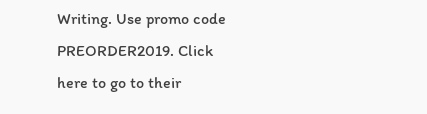Writing. Use promo code PREORDER2019. Click here to go to their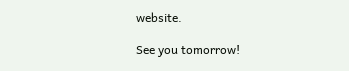website.

See you tomorrow!